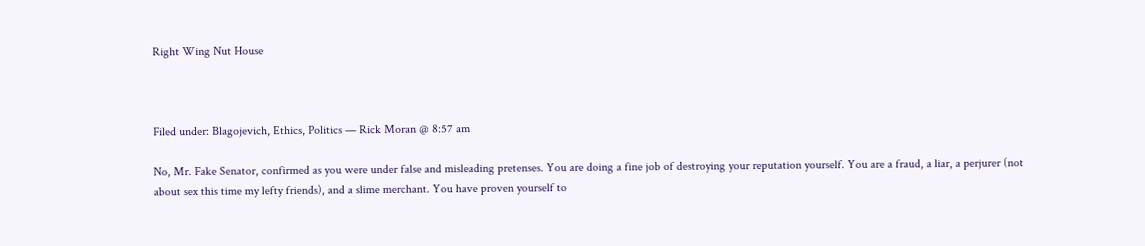Right Wing Nut House



Filed under: Blagojevich, Ethics, Politics — Rick Moran @ 8:57 am

No, Mr. Fake Senator, confirmed as you were under false and misleading pretenses. You are doing a fine job of destroying your reputation yourself. You are a fraud, a liar, a perjurer (not about sex this time my lefty friends), and a slime merchant. You have proven yourself to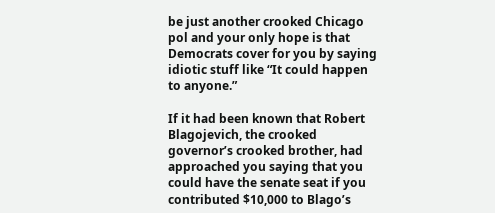be just another crooked Chicago pol and your only hope is that Democrats cover for you by saying idiotic stuff like “It could happen to anyone.”

If it had been known that Robert Blagojevich, the crooked governor’s crooked brother, had approached you saying that you could have the senate seat if you contributed $10,000 to Blago’s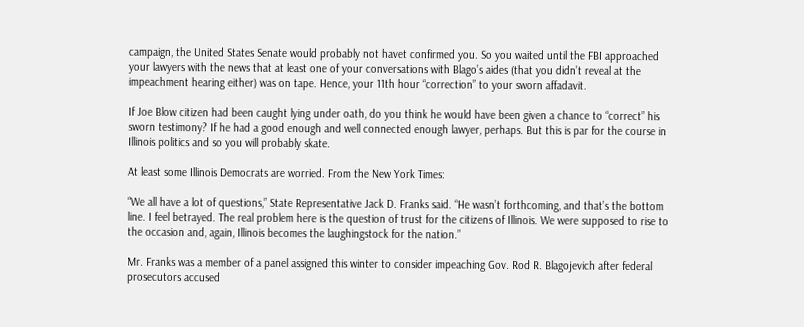campaign, the United States Senate would probably not havet confirmed you. So you waited until the FBI approached your lawyers with the news that at least one of your conversations with Blago’s aides (that you didn’t reveal at the impeachment hearing either) was on tape. Hence, your 11th hour “correction” to your sworn affadavit.

If Joe Blow citizen had been caught lying under oath, do you think he would have been given a chance to “correct” his sworn testimony? If he had a good enough and well connected enough lawyer, perhaps. But this is par for the course in Illinois politics and so you will probably skate.

At least some Illinois Democrats are worried. From the New York Times:

“We all have a lot of questions,” State Representative Jack D. Franks said. “He wasn’t forthcoming, and that’s the bottom line. I feel betrayed. The real problem here is the question of trust for the citizens of Illinois. We were supposed to rise to the occasion and, again, Illinois becomes the laughingstock for the nation.”

Mr. Franks was a member of a panel assigned this winter to consider impeaching Gov. Rod R. Blagojevich after federal prosecutors accused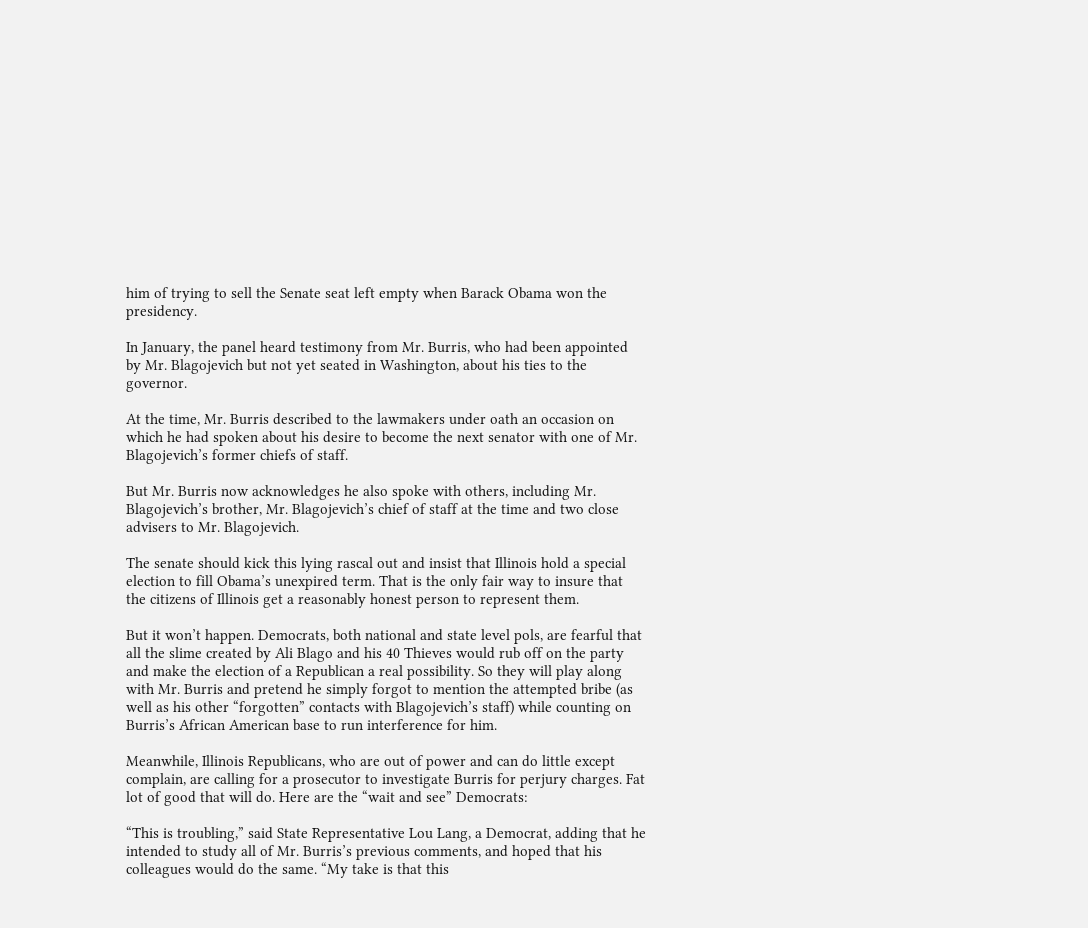him of trying to sell the Senate seat left empty when Barack Obama won the presidency.

In January, the panel heard testimony from Mr. Burris, who had been appointed by Mr. Blagojevich but not yet seated in Washington, about his ties to the governor.

At the time, Mr. Burris described to the lawmakers under oath an occasion on which he had spoken about his desire to become the next senator with one of Mr. Blagojevich’s former chiefs of staff.

But Mr. Burris now acknowledges he also spoke with others, including Mr. Blagojevich’s brother, Mr. Blagojevich’s chief of staff at the time and two close advisers to Mr. Blagojevich.

The senate should kick this lying rascal out and insist that Illinois hold a special election to fill Obama’s unexpired term. That is the only fair way to insure that the citizens of Illinois get a reasonably honest person to represent them.

But it won’t happen. Democrats, both national and state level pols, are fearful that all the slime created by Ali Blago and his 40 Thieves would rub off on the party and make the election of a Republican a real possibility. So they will play along with Mr. Burris and pretend he simply forgot to mention the attempted bribe (as well as his other “forgotten” contacts with Blagojevich’s staff) while counting on Burris’s African American base to run interference for him.

Meanwhile, Illinois Republicans, who are out of power and can do little except complain, are calling for a prosecutor to investigate Burris for perjury charges. Fat lot of good that will do. Here are the “wait and see” Democrats:

“This is troubling,” said State Representative Lou Lang, a Democrat, adding that he intended to study all of Mr. Burris’s previous comments, and hoped that his colleagues would do the same. “My take is that this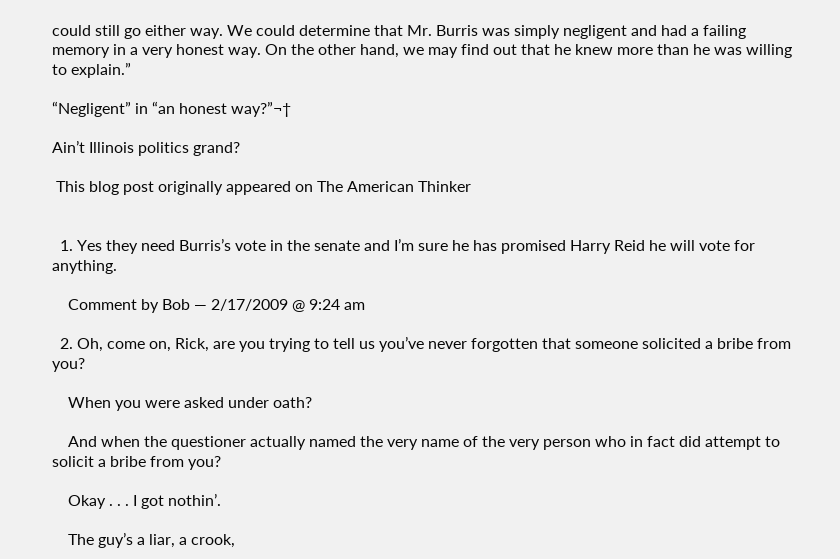could still go either way. We could determine that Mr. Burris was simply negligent and had a failing memory in a very honest way. On the other hand, we may find out that he knew more than he was willing to explain.”

“Negligent” in “an honest way?”¬†

Ain’t Illinois politics grand?

 This blog post originally appeared on The American Thinker


  1. Yes they need Burris’s vote in the senate and I’m sure he has promised Harry Reid he will vote for anything.

    Comment by Bob — 2/17/2009 @ 9:24 am

  2. Oh, come on, Rick, are you trying to tell us you’ve never forgotten that someone solicited a bribe from you?

    When you were asked under oath?

    And when the questioner actually named the very name of the very person who in fact did attempt to solicit a bribe from you?

    Okay . . . I got nothin’.

    The guy’s a liar, a crook,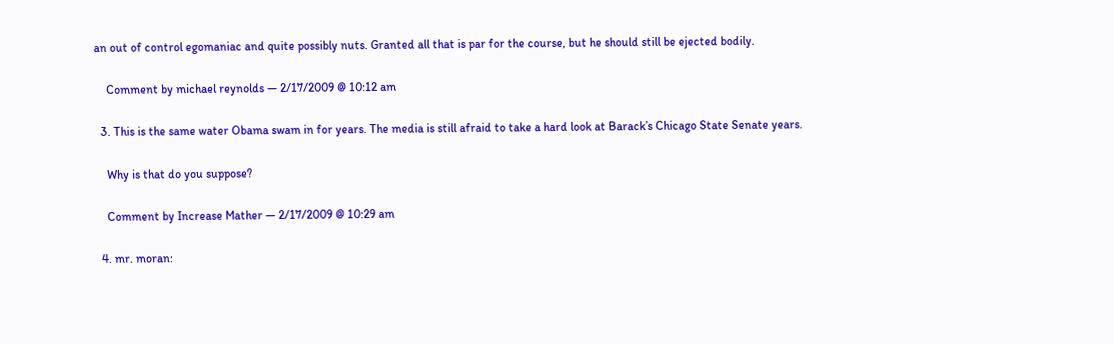an out of control egomaniac and quite possibly nuts. Granted all that is par for the course, but he should still be ejected bodily.

    Comment by michael reynolds — 2/17/2009 @ 10:12 am

  3. This is the same water Obama swam in for years. The media is still afraid to take a hard look at Barack’s Chicago State Senate years.

    Why is that do you suppose?

    Comment by Increase Mather — 2/17/2009 @ 10:29 am

  4. mr. moran: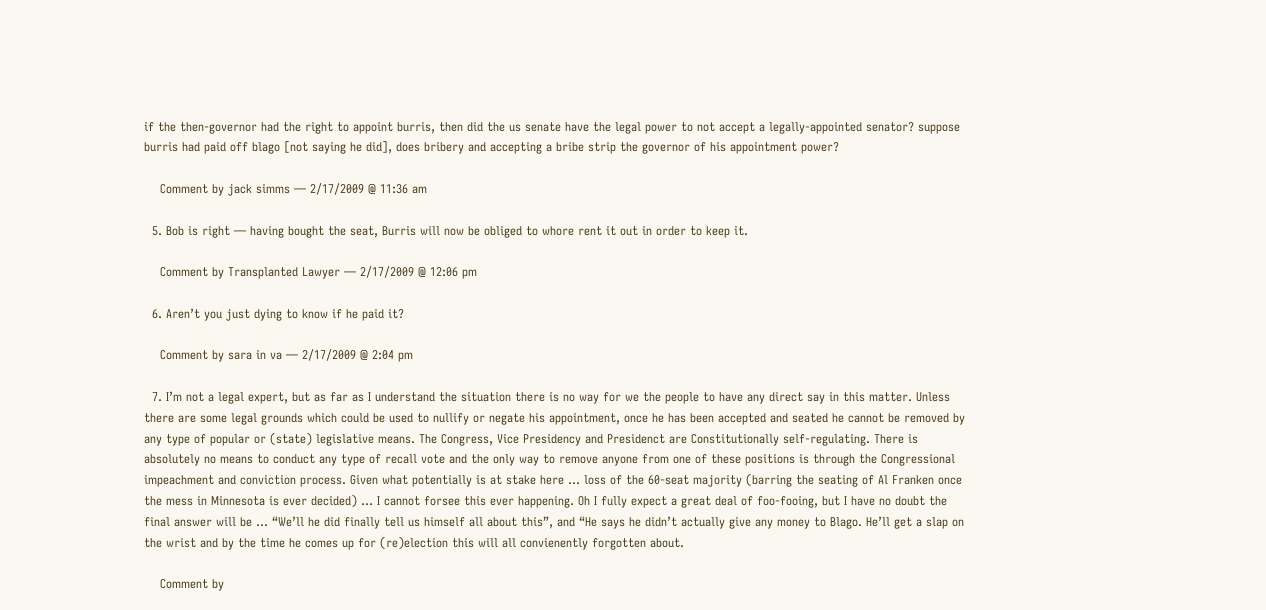if the then-governor had the right to appoint burris, then did the us senate have the legal power to not accept a legally-appointed senator? suppose burris had paid off blago [not saying he did], does bribery and accepting a bribe strip the governor of his appointment power?

    Comment by jack simms — 2/17/2009 @ 11:36 am

  5. Bob is right — having bought the seat, Burris will now be obliged to whore rent it out in order to keep it.

    Comment by Transplanted Lawyer — 2/17/2009 @ 12:06 pm

  6. Aren’t you just dying to know if he paid it?

    Comment by sara in va — 2/17/2009 @ 2:04 pm

  7. I’m not a legal expert, but as far as I understand the situation there is no way for we the people to have any direct say in this matter. Unless there are some legal grounds which could be used to nullify or negate his appointment, once he has been accepted and seated he cannot be removed by any type of popular or (state) legislative means. The Congress, Vice Presidency and Presidenct are Constitutionally self-regulating. There is absolutely no means to conduct any type of recall vote and the only way to remove anyone from one of these positions is through the Congressional impeachment and conviction process. Given what potentially is at stake here … loss of the 60-seat majority (barring the seating of Al Franken once the mess in Minnesota is ever decided) … I cannot forsee this ever happening. Oh I fully expect a great deal of foo-fooing, but I have no doubt the final answer will be … “We’ll he did finally tell us himself all about this”, and “He says he didn’t actually give any money to Blago. He’ll get a slap on the wrist and by the time he comes up for (re)election this will all convienently forgotten about.

    Comment by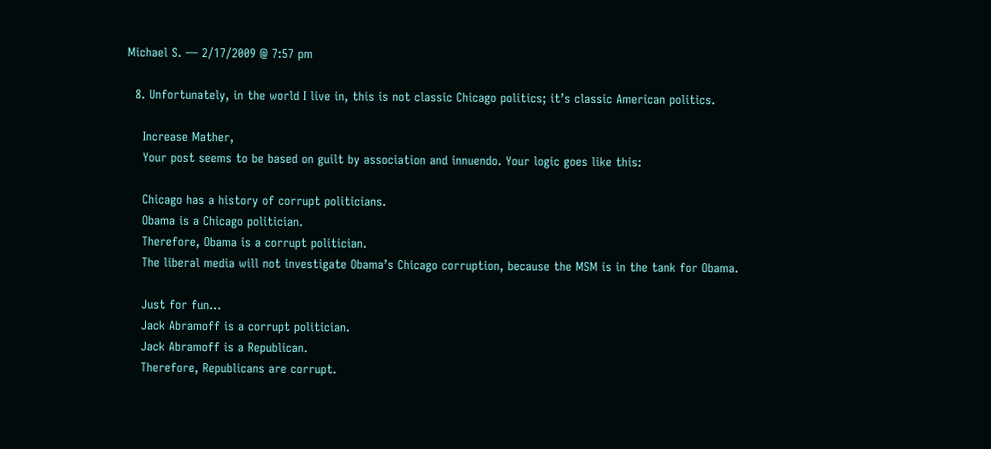Michael S. — 2/17/2009 @ 7:57 pm

  8. Unfortunately, in the world I live in, this is not classic Chicago politics; it’s classic American politics.

    Increase Mather,
    Your post seems to be based on guilt by association and innuendo. Your logic goes like this:

    Chicago has a history of corrupt politicians.
    Obama is a Chicago politician.
    Therefore, Obama is a corrupt politician.
    The liberal media will not investigate Obama’s Chicago corruption, because the MSM is in the tank for Obama.

    Just for fun…
    Jack Abramoff is a corrupt politician.
    Jack Abramoff is a Republican.
    Therefore, Republicans are corrupt.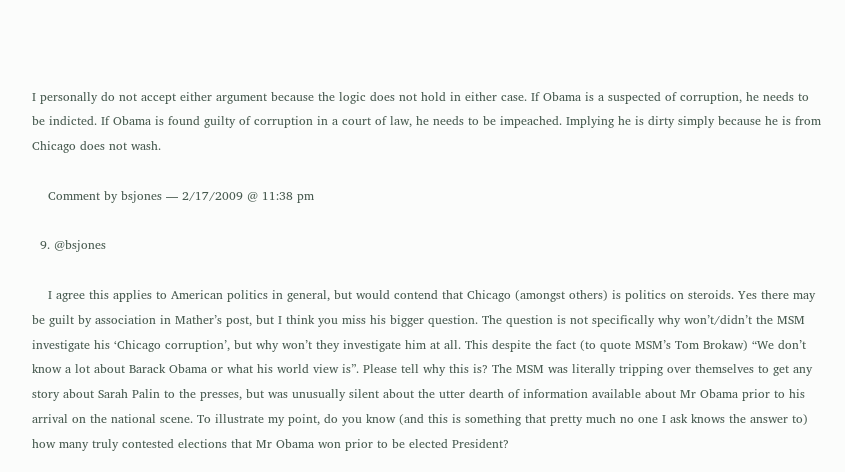I personally do not accept either argument because the logic does not hold in either case. If Obama is a suspected of corruption, he needs to be indicted. If Obama is found guilty of corruption in a court of law, he needs to be impeached. Implying he is dirty simply because he is from Chicago does not wash.

    Comment by bsjones — 2/17/2009 @ 11:38 pm

  9. @bsjones

    I agree this applies to American politics in general, but would contend that Chicago (amongst others) is politics on steroids. Yes there may be guilt by association in Mather’s post, but I think you miss his bigger question. The question is not specifically why won’t/didn’t the MSM investigate his ‘Chicago corruption’, but why won’t they investigate him at all. This despite the fact (to quote MSM’s Tom Brokaw) “We don’t know a lot about Barack Obama or what his world view is”. Please tell why this is? The MSM was literally tripping over themselves to get any story about Sarah Palin to the presses, but was unusually silent about the utter dearth of information available about Mr Obama prior to his arrival on the national scene. To illustrate my point, do you know (and this is something that pretty much no one I ask knows the answer to) how many truly contested elections that Mr Obama won prior to be elected President?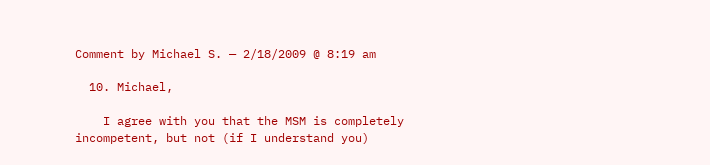Comment by Michael S. — 2/18/2009 @ 8:19 am

  10. Michael,

    I agree with you that the MSM is completely incompetent, but not (if I understand you)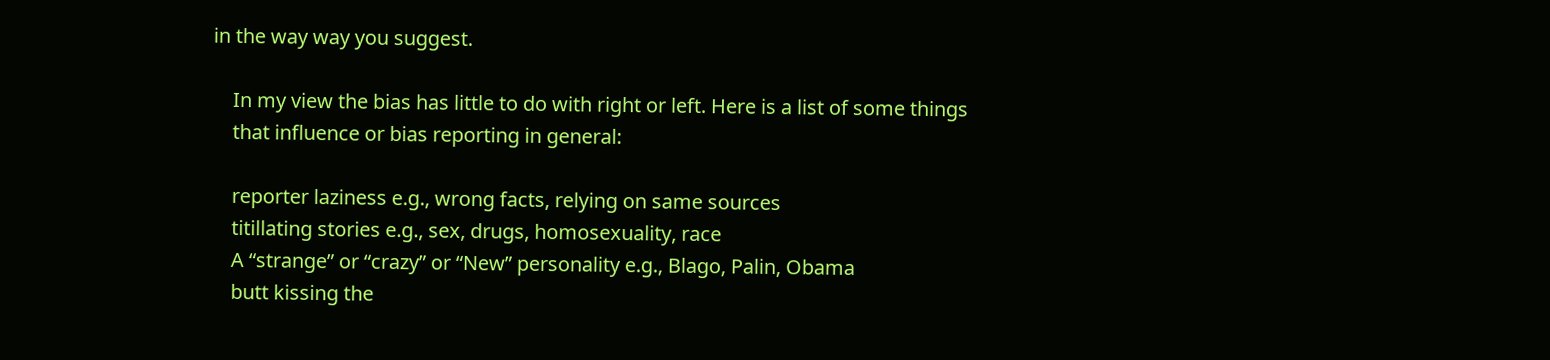in the way way you suggest.

    In my view the bias has little to do with right or left. Here is a list of some things
    that influence or bias reporting in general:

    reporter laziness e.g., wrong facts, relying on same sources
    titillating stories e.g., sex, drugs, homosexuality, race
    A “strange” or “crazy” or “New” personality e.g., Blago, Palin, Obama
    butt kissing the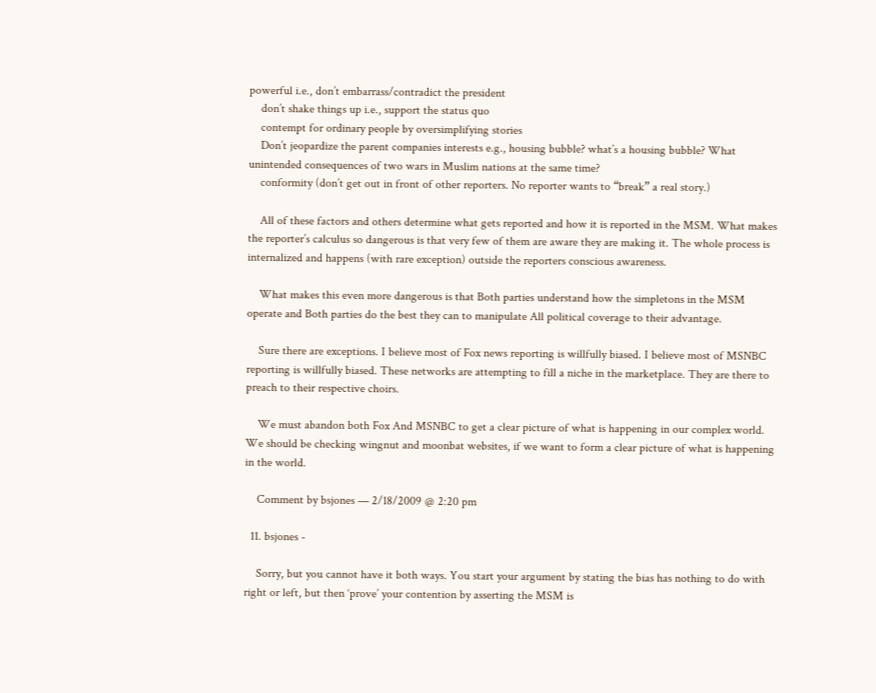powerful i.e., don’t embarrass/contradict the president
    don’t shake things up i.e., support the status quo
    contempt for ordinary people by oversimplifying stories
    Don’t jeopardize the parent companies interests e.g., housing bubble? what’s a housing bubble? What unintended consequences of two wars in Muslim nations at the same time?
    conformity (don’t get out in front of other reporters. No reporter wants to “break” a real story.)

    All of these factors and others determine what gets reported and how it is reported in the MSM. What makes the reporter’s calculus so dangerous is that very few of them are aware they are making it. The whole process is internalized and happens (with rare exception) outside the reporters conscious awareness.

    What makes this even more dangerous is that Both parties understand how the simpletons in the MSM operate and Both parties do the best they can to manipulate All political coverage to their advantage.

    Sure there are exceptions. I believe most of Fox news reporting is willfully biased. I believe most of MSNBC reporting is willfully biased. These networks are attempting to fill a niche in the marketplace. They are there to preach to their respective choirs.

    We must abandon both Fox And MSNBC to get a clear picture of what is happening in our complex world. We should be checking wingnut and moonbat websites, if we want to form a clear picture of what is happening in the world.

    Comment by bsjones — 2/18/2009 @ 2:20 pm

  11. bsjones -

    Sorry, but you cannot have it both ways. You start your argument by stating the bias has nothing to do with right or left, but then ‘prove’ your contention by asserting the MSM is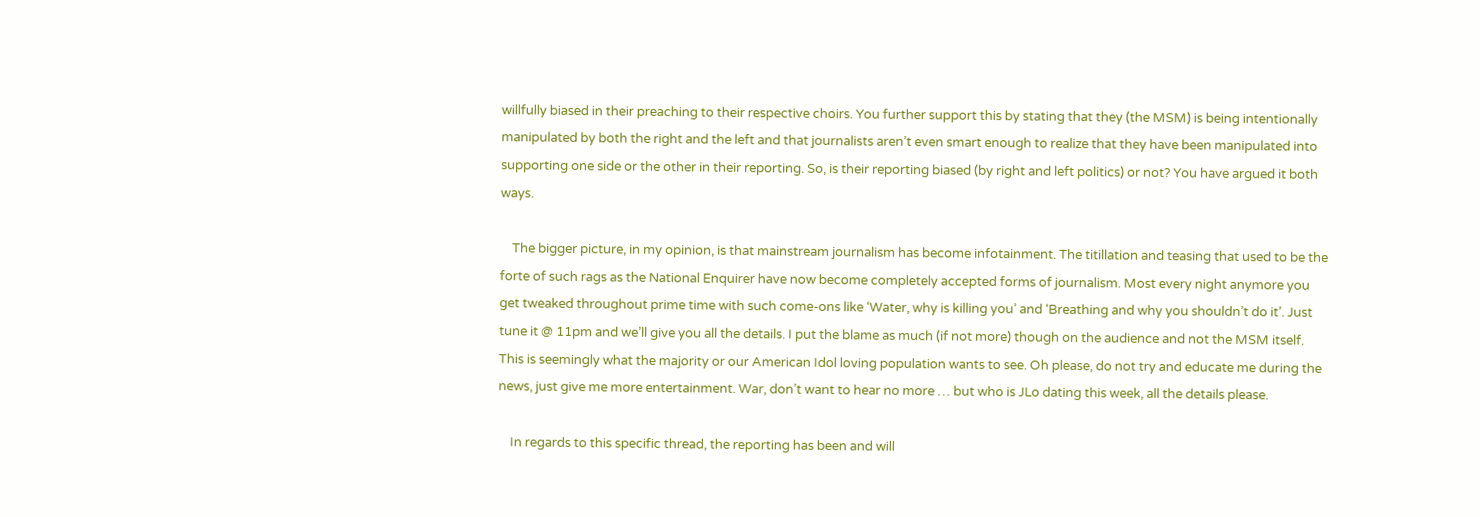willfully biased in their preaching to their respective choirs. You further support this by stating that they (the MSM) is being intentionally manipulated by both the right and the left and that journalists aren’t even smart enough to realize that they have been manipulated into supporting one side or the other in their reporting. So, is their reporting biased (by right and left politics) or not? You have argued it both ways.

    The bigger picture, in my opinion, is that mainstream journalism has become infotainment. The titillation and teasing that used to be the forte of such rags as the National Enquirer have now become completely accepted forms of journalism. Most every night anymore you get tweaked throughout prime time with such come-ons like ‘Water, why is killing you’ and ‘Breathing and why you shouldn’t do it’. Just tune it @ 11pm and we’ll give you all the details. I put the blame as much (if not more) though on the audience and not the MSM itself. This is seemingly what the majority or our American Idol loving population wants to see. Oh please, do not try and educate me during the news, just give me more entertainment. War, don’t want to hear no more … but who is JLo dating this week, all the details please.

    In regards to this specific thread, the reporting has been and will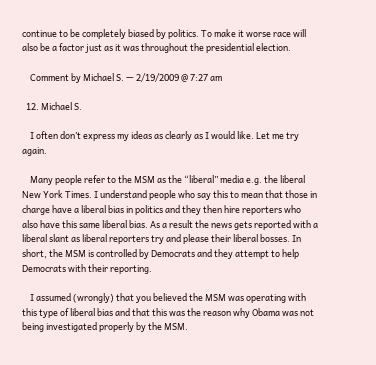continue to be completely biased by politics. To make it worse race will also be a factor just as it was throughout the presidential election.

    Comment by Michael S. — 2/19/2009 @ 7:27 am

  12. Michael S.

    I often don’t express my ideas as clearly as I would like. Let me try again.

    Many people refer to the MSM as the “liberal” media e.g. the liberal New York Times. I understand people who say this to mean that those in charge have a liberal bias in politics and they then hire reporters who also have this same liberal bias. As a result the news gets reported with a liberal slant as liberal reporters try and please their liberal bosses. In short, the MSM is controlled by Democrats and they attempt to help Democrats with their reporting.

    I assumed (wrongly) that you believed the MSM was operating with this type of liberal bias and that this was the reason why Obama was not being investigated properly by the MSM.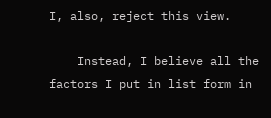I, also, reject this view.

    Instead, I believe all the factors I put in list form in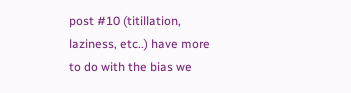post #10 (titillation, laziness, etc..) have more to do with the bias we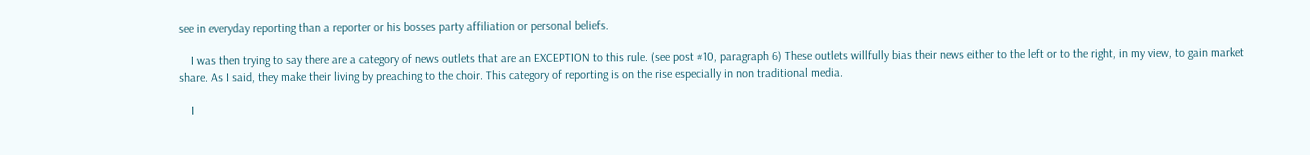see in everyday reporting than a reporter or his bosses party affiliation or personal beliefs.

    I was then trying to say there are a category of news outlets that are an EXCEPTION to this rule. (see post #10, paragraph 6) These outlets willfully bias their news either to the left or to the right, in my view, to gain market share. As I said, they make their living by preaching to the choir. This category of reporting is on the rise especially in non traditional media.

    I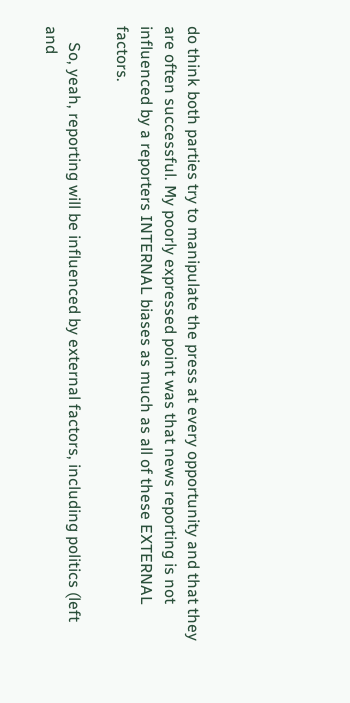do think both parties try to manipulate the press at every opportunity and that they are often successful. My poorly expressed point was that news reporting is not influenced by a reporters INTERNAL biases as much as all of these EXTERNAL factors.

    So, yeah, reporting will be influenced by external factors, including politics (left and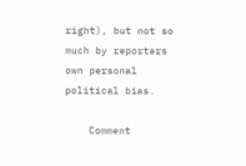right), but not so much by reporters own personal political bias.

    Comment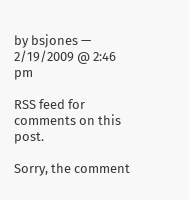by bsjones — 2/19/2009 @ 2:46 pm

RSS feed for comments on this post.

Sorry, the comment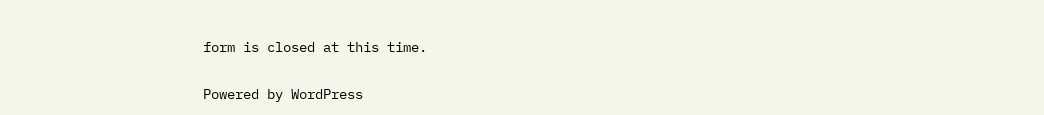form is closed at this time.

Powered by WordPress